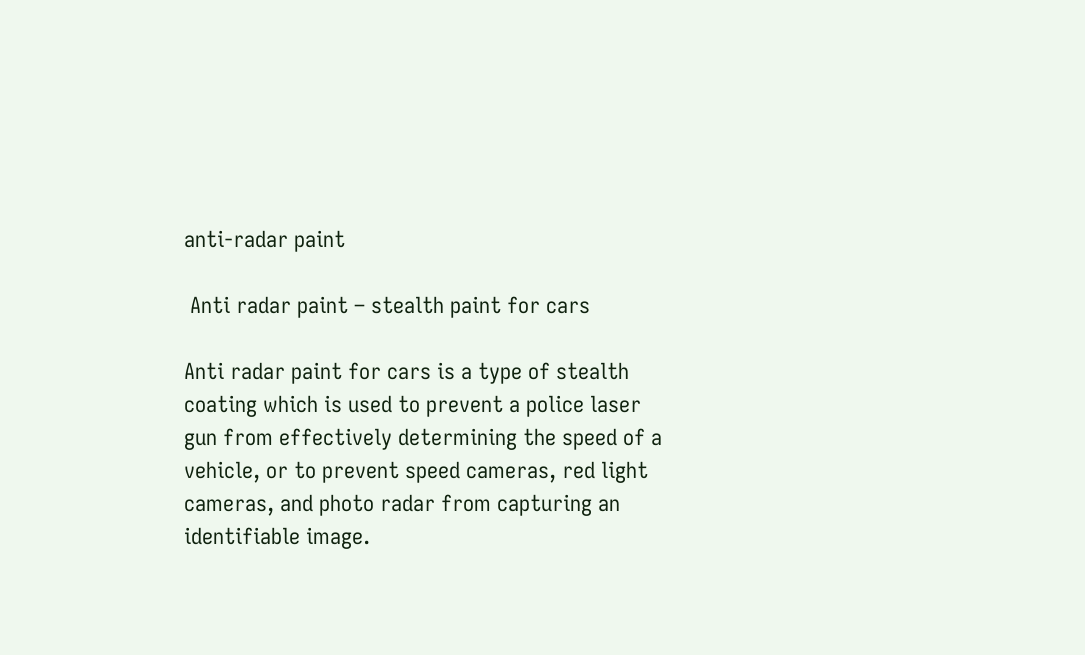anti-radar paint

 Anti radar paint – stealth paint for cars

Anti radar paint for cars is a type of stealth coating which is used to prevent a police laser gun from effectively determining the speed of a vehicle, or to prevent speed cameras, red light cameras, and photo radar from capturing an identifiable image.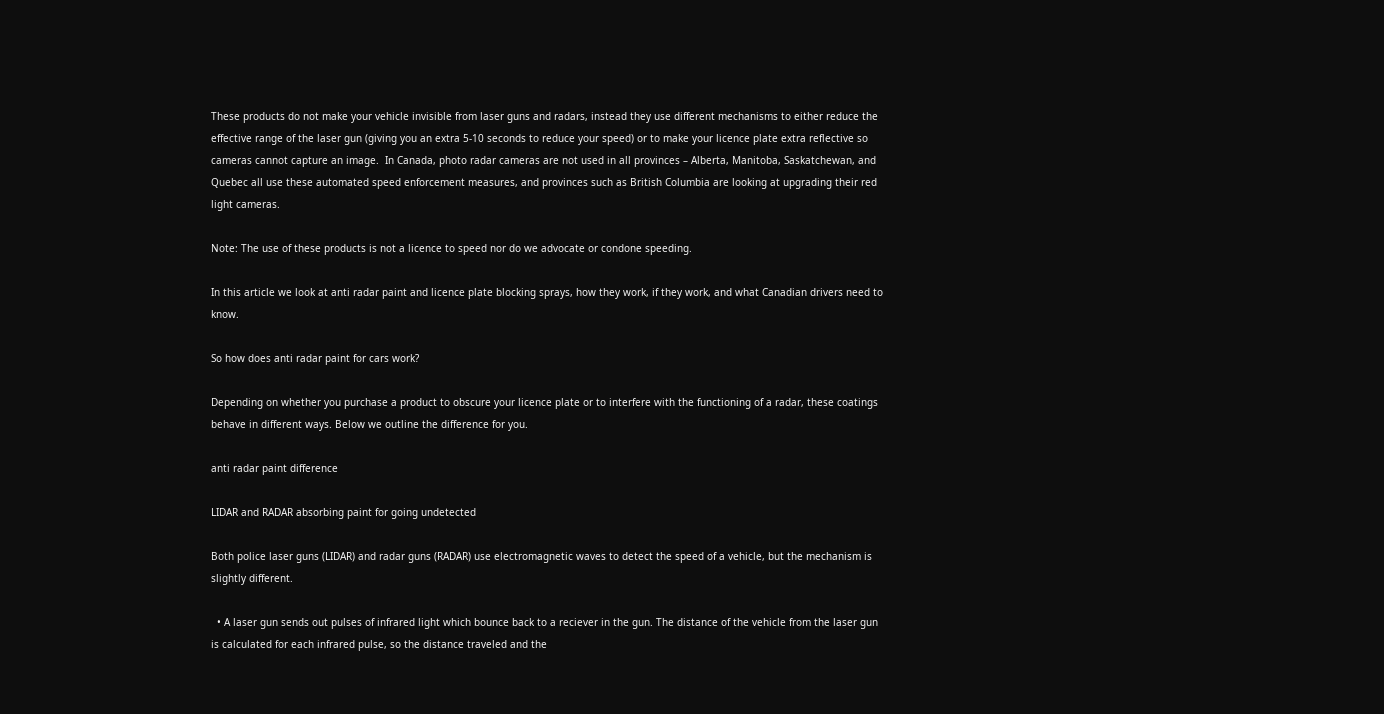These products do not make your vehicle invisible from laser guns and radars, instead they use different mechanisms to either reduce the effective range of the laser gun (giving you an extra 5-10 seconds to reduce your speed) or to make your licence plate extra reflective so cameras cannot capture an image.  In Canada, photo radar cameras are not used in all provinces – Alberta, Manitoba, Saskatchewan, and Quebec all use these automated speed enforcement measures, and provinces such as British Columbia are looking at upgrading their red light cameras.

Note: The use of these products is not a licence to speed nor do we advocate or condone speeding.

In this article we look at anti radar paint and licence plate blocking sprays, how they work, if they work, and what Canadian drivers need to know.

So how does anti radar paint for cars work?

Depending on whether you purchase a product to obscure your licence plate or to interfere with the functioning of a radar, these coatings behave in different ways. Below we outline the difference for you.

anti radar paint difference

LIDAR and RADAR absorbing paint for going undetected

Both police laser guns (LIDAR) and radar guns (RADAR) use electromagnetic waves to detect the speed of a vehicle, but the mechanism is slightly different.

  • A laser gun sends out pulses of infrared light which bounce back to a reciever in the gun. The distance of the vehicle from the laser gun is calculated for each infrared pulse, so the distance traveled and the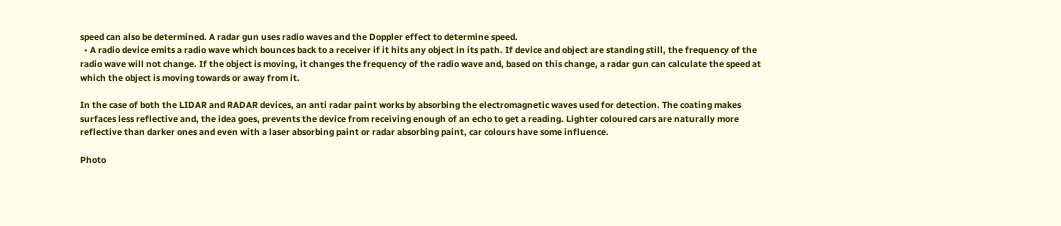speed can also be determined. A radar gun uses radio waves and the Doppler effect to determine speed.
  • A radio device emits a radio wave which bounces back to a receiver if it hits any object in its path. If device and object are standing still, the frequency of the radio wave will not change. If the object is moving, it changes the frequency of the radio wave and, based on this change, a radar gun can calculate the speed at which the object is moving towards or away from it.

In the case of both the LIDAR and RADAR devices, an anti radar paint works by absorbing the electromagnetic waves used for detection. The coating makes surfaces less reflective and, the idea goes, prevents the device from receiving enough of an echo to get a reading. Lighter coloured cars are naturally more reflective than darker ones and even with a laser absorbing paint or radar absorbing paint, car colours have some influence.

Photo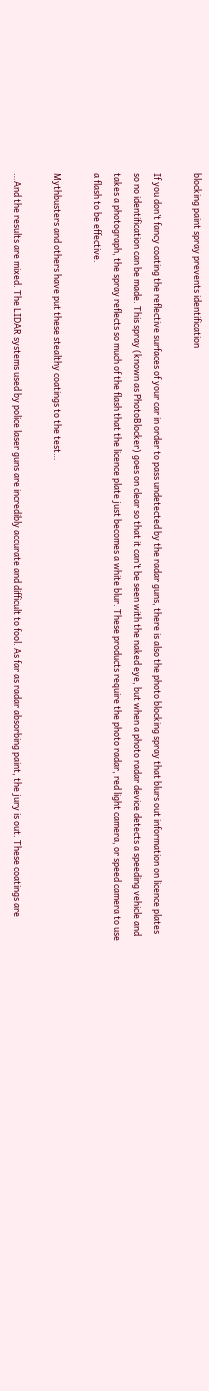blocking paint spray prevents identification

If you don’t fancy coating the reflective surfaces of your car in order to pass undetected by the radar guns, there is also the photo blocking spray that blurs out information on licence plates so no identification can be made. This spray (known as PhotoBlocker) goes on clear so that it can’t be seen with the naked eye, but when a photo radar device detects a speeding vehicle and takes a photograph, the spray reflects so much of the flash that the licence plate just becomes a white blur. These products require the photo radar, red light camera, or speed camera to use a flash to be effective.

Mythbusters and others have put these stealthy coatings to the test…

…And the results are mixed. The LIDAR systems used by police laser guns are incredibly accurate and difficult to fool. As far as radar absorbing paint, the jury is out. These coatings are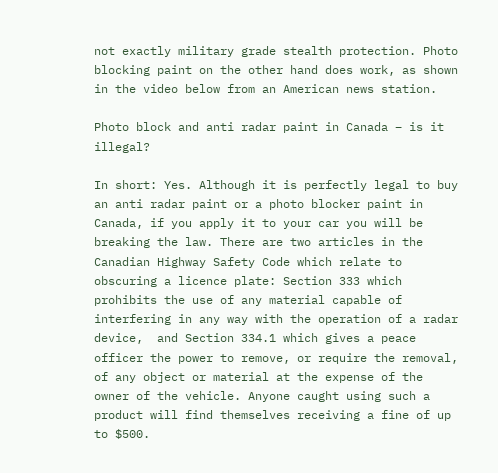not exactly military grade stealth protection. Photo blocking paint on the other hand does work, as shown in the video below from an American news station.

Photo block and anti radar paint in Canada – is it illegal?

In short: Yes. Although it is perfectly legal to buy an anti radar paint or a photo blocker paint in Canada, if you apply it to your car you will be breaking the law. There are two articles in the Canadian Highway Safety Code which relate to obscuring a licence plate: Section 333 which prohibits the use of any material capable of interfering in any way with the operation of a radar device,  and Section 334.1 which gives a peace officer the power to remove, or require the removal, of any object or material at the expense of the owner of the vehicle. Anyone caught using such a product will find themselves receiving a fine of up to $500.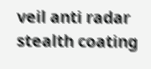veil anti radar stealth coating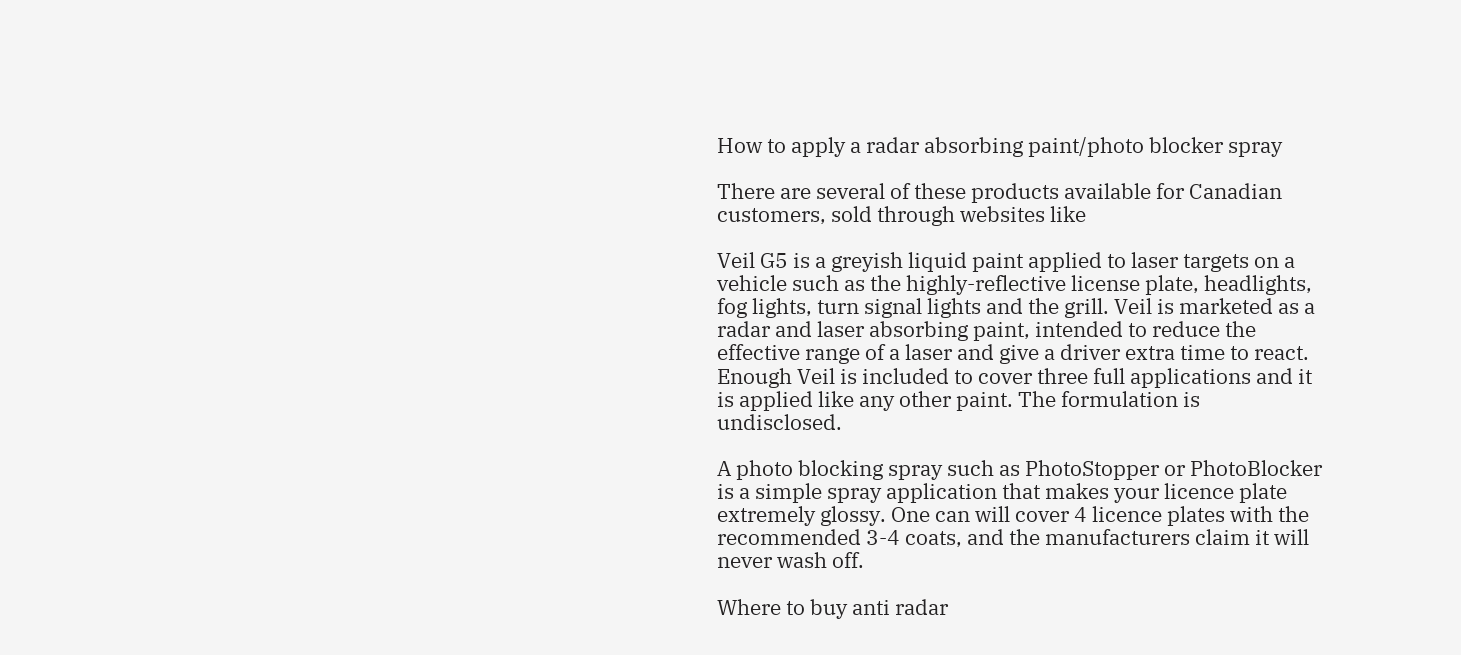How to apply a radar absorbing paint/photo blocker spray

There are several of these products available for Canadian customers, sold through websites like

Veil G5 is a greyish liquid paint applied to laser targets on a vehicle such as the highly-reflective license plate, headlights, fog lights, turn signal lights and the grill. Veil is marketed as a radar and laser absorbing paint, intended to reduce the effective range of a laser and give a driver extra time to react. Enough Veil is included to cover three full applications and it is applied like any other paint. The formulation is undisclosed.

A photo blocking spray such as PhotoStopper or PhotoBlocker is a simple spray application that makes your licence plate extremely glossy. One can will cover 4 licence plates with the recommended 3-4 coats, and the manufacturers claim it will never wash off.

Where to buy anti radar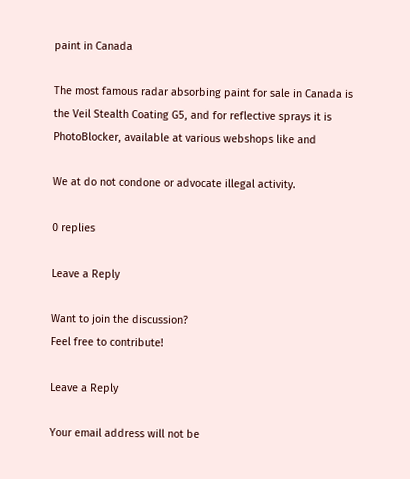paint in Canada

The most famous radar absorbing paint for sale in Canada is the Veil Stealth Coating G5, and for reflective sprays it is PhotoBlocker, available at various webshops like and

We at do not condone or advocate illegal activity.

0 replies

Leave a Reply

Want to join the discussion?
Feel free to contribute!

Leave a Reply

Your email address will not be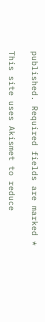published. Required fields are marked *

This site uses Akismet to reduce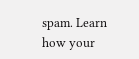spam. Learn how your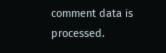comment data is processed.